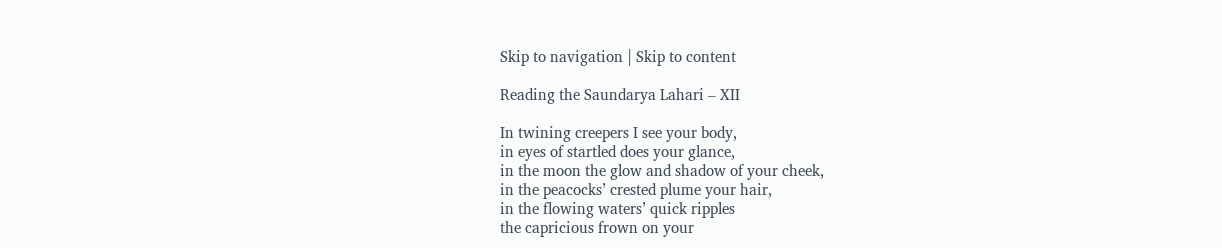Skip to navigation | Skip to content

Reading the Saundarya Lahari – XII

In twining creepers I see your body,
in eyes of startled does your glance,
in the moon the glow and shadow of your cheek,
in the peacocks’ crested plume your hair,
in the flowing waters’ quick ripples
the capricious frown on your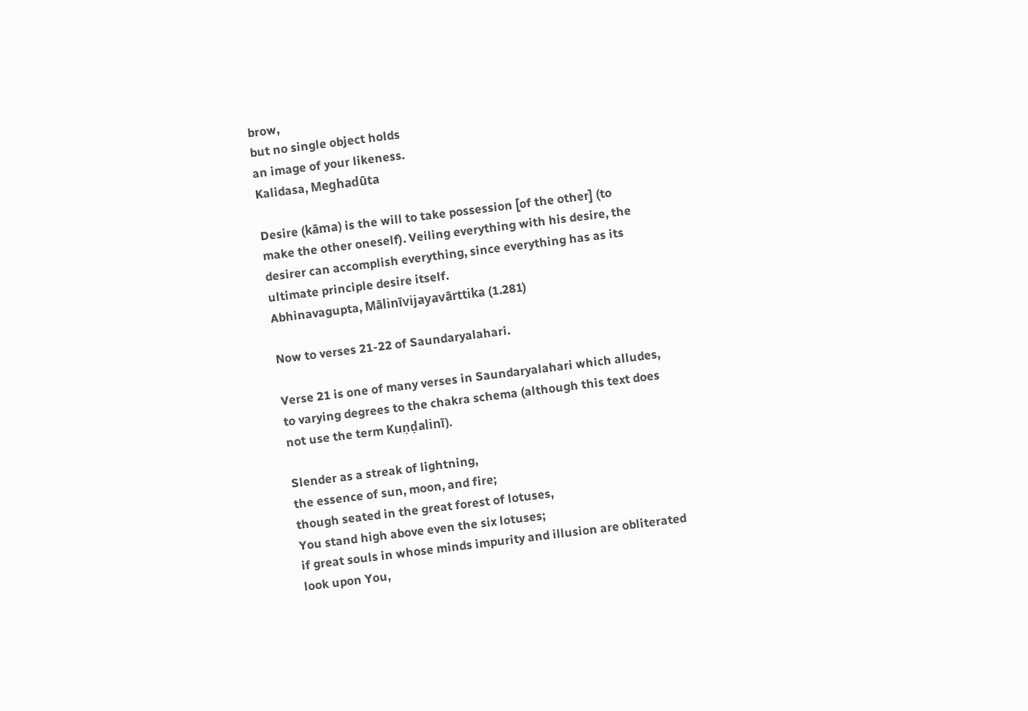brow,
but no single object holds
an image of your likeness.
Kalidasa, Meghadūta

Desire (kāma) is the will to take possession [of the other] (to make the other oneself). Veiling everything with his desire, the desirer can accomplish everything, since everything has as its ultimate principle desire itself.
Abhinavagupta, Mālinīvijayavārttika (1.281)

Now to verses 21-22 of Saundaryalahari.

Verse 21 is one of many verses in Saundaryalahari which alludes, to varying degrees to the chakra schema (although this text does not use the term Kuṇḍalinī).

Slender as a streak of lightning,
the essence of sun, moon, and fire;
though seated in the great forest of lotuses,
You stand high above even the six lotuses;
if great souls in whose minds impurity and illusion are obliterated
look upon You,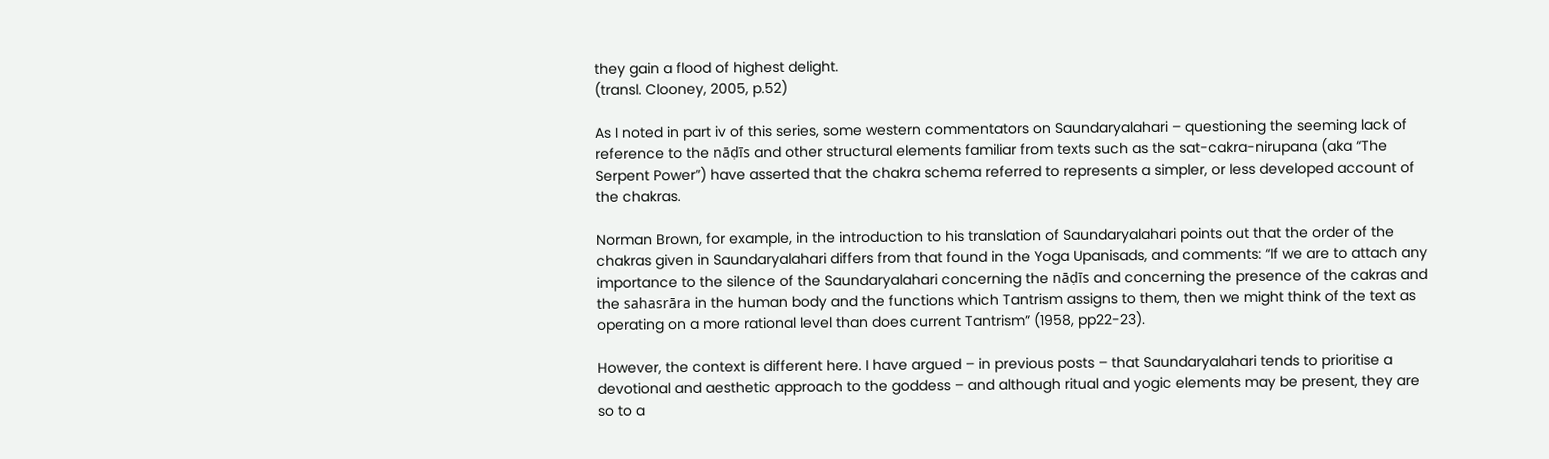they gain a flood of highest delight.
(transl. Clooney, 2005, p.52)

As I noted in part iv of this series, some western commentators on Saundaryalahari – questioning the seeming lack of reference to the nāḍīs and other structural elements familiar from texts such as the sat-cakra-nirupana (aka “The Serpent Power”) have asserted that the chakra schema referred to represents a simpler, or less developed account of the chakras.

Norman Brown, for example, in the introduction to his translation of Saundaryalahari points out that the order of the chakras given in Saundaryalahari differs from that found in the Yoga Upanisads, and comments: “If we are to attach any importance to the silence of the Saundaryalahari concerning the nāḍīs and concerning the presence of the cakras and the sahasrāra in the human body and the functions which Tantrism assigns to them, then we might think of the text as operating on a more rational level than does current Tantrism” (1958, pp22-23).

However, the context is different here. I have argued – in previous posts – that Saundaryalahari tends to prioritise a devotional and aesthetic approach to the goddess – and although ritual and yogic elements may be present, they are so to a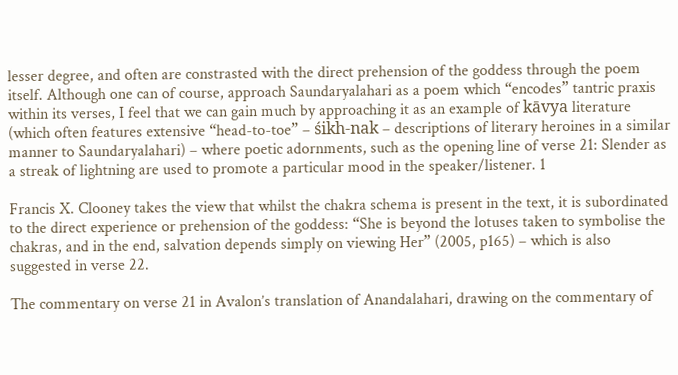lesser degree, and often are constrasted with the direct prehension of the goddess through the poem itself. Although one can of course, approach Saundaryalahari as a poem which “encodes” tantric praxis within its verses, I feel that we can gain much by approaching it as an example of kāvya literature (which often features extensive “head-to-toe” – śikh-nak – descriptions of literary heroines in a similar manner to Saundaryalahari) – where poetic adornments, such as the opening line of verse 21: Slender as a streak of lightning are used to promote a particular mood in the speaker/listener. 1

Francis X. Clooney takes the view that whilst the chakra schema is present in the text, it is subordinated to the direct experience or prehension of the goddess: “She is beyond the lotuses taken to symbolise the chakras, and in the end, salvation depends simply on viewing Her” (2005, p165) – which is also suggested in verse 22.

The commentary on verse 21 in Avalon’s translation of Anandalahari, drawing on the commentary of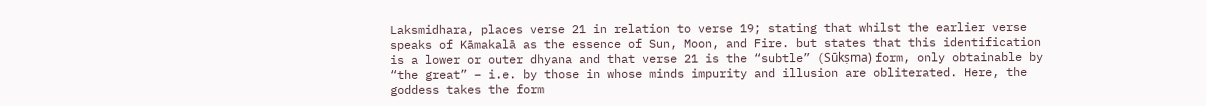Laksmidhara, places verse 21 in relation to verse 19; stating that whilst the earlier verse speaks of Kāmakalā as the essence of Sun, Moon, and Fire. but states that this identification is a lower or outer dhyana and that verse 21 is the “subtle” (Sūkṣma) form, only obtainable by “the great” – i.e. by those in whose minds impurity and illusion are obliterated. Here, the goddess takes the form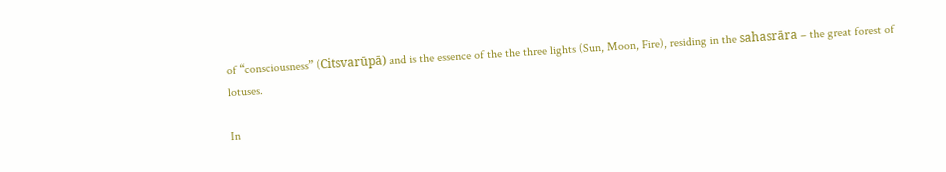of “consciousness” (Citsvarūpā) and is the essence of the the three lights (Sun, Moon, Fire), residing in the sahasrāra – the great forest of lotuses.

In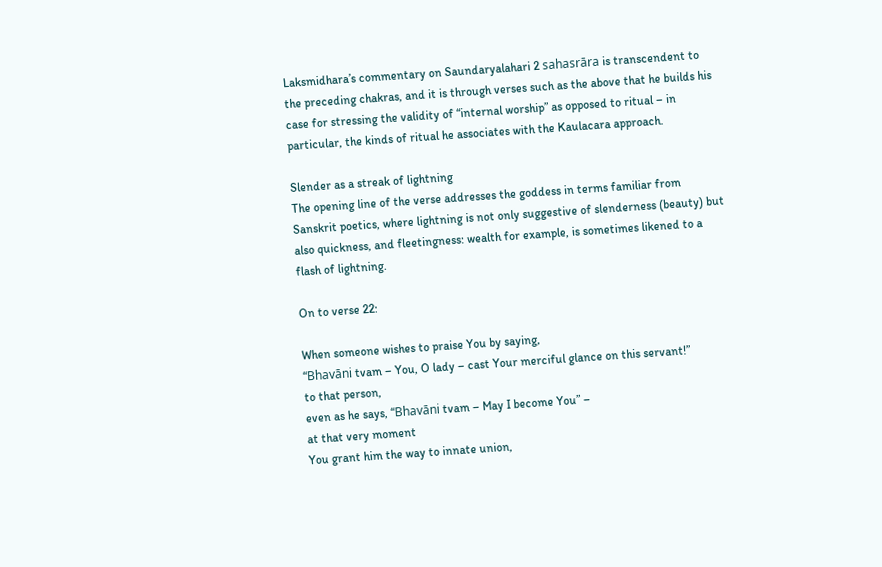Laksmidhara’s commentary on Saundaryalahari 2 sahasrāra is transcendent to the preceding chakras, and it is through verses such as the above that he builds his case for stressing the validity of “internal worship” as opposed to ritual – in particular, the kinds of ritual he associates with the Kaulacara approach.

Slender as a streak of lightning
The opening line of the verse addresses the goddess in terms familiar from Sanskrit poetics, where lightning is not only suggestive of slenderness (beauty) but also quickness, and fleetingness: wealth for example, is sometimes likened to a flash of lightning.

On to verse 22:

When someone wishes to praise You by saying,
“Bhavāni tvam – You, O lady – cast Your merciful glance on this servant!”
to that person,
even as he says, “Bhavāni tvam – May I become You” –
at that very moment
You grant him the way to innate union,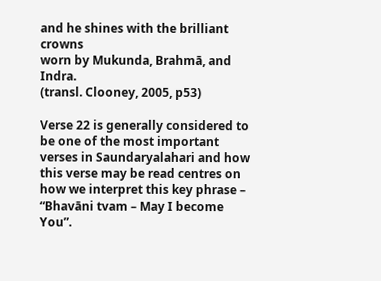and he shines with the brilliant crowns
worn by Mukunda, Brahmā, and Indra.
(transl. Clooney, 2005, p53)

Verse 22 is generally considered to be one of the most important verses in Saundaryalahari and how this verse may be read centres on how we interpret this key phrase – “Bhavāni tvam – May I become You”.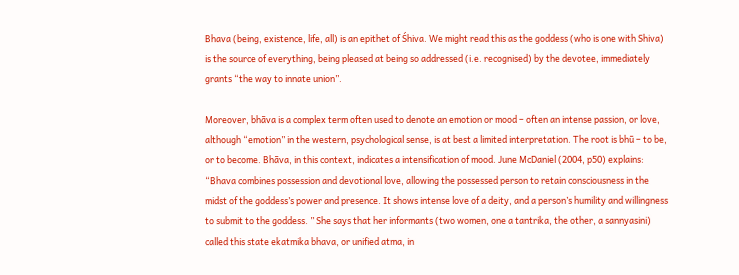Bhava (being, existence, life, all) is an epithet of Śhiva. We might read this as the goddess (who is one with Shiva) is the source of everything, being pleased at being so addressed (i.e. recognised) by the devotee, immediately grants “the way to innate union”.

Moreover, bhāva is a complex term often used to denote an emotion or mood – often an intense passion, or love, although “emotion” in the western, psychological sense, is at best a limited interpretation. The root is bhū – to be, or to become. Bhāva, in this context, indicates a intensification of mood. June McDaniel (2004, p50) explains: “Bhava combines possession and devotional love, allowing the possessed person to retain consciousness in the midst of the goddess’s power and presence. It shows intense love of a deity, and a person’s humility and willingness to submit to the goddess. ” She says that her informants (two women, one a tantrika, the other, a sannyasini) called this state ekatmika bhava, or unified atma, in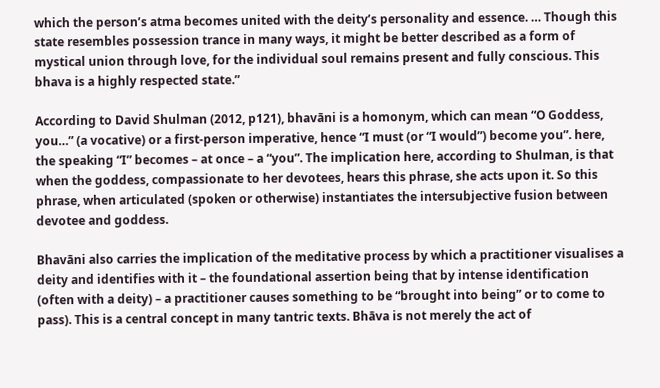which the person’s atma becomes united with the deity’s personality and essence. … Though this state resembles possession trance in many ways, it might be better described as a form of mystical union through love, for the individual soul remains present and fully conscious. This bhava is a highly respected state.”

According to David Shulman (2012, p121), bhavāni is a homonym, which can mean “O Goddess, you…” (a vocative) or a first-person imperative, hence “I must (or “I would”) become you”. here, the speaking “I” becomes – at once – a “you”. The implication here, according to Shulman, is that when the goddess, compassionate to her devotees, hears this phrase, she acts upon it. So this phrase, when articulated (spoken or otherwise) instantiates the intersubjective fusion between devotee and goddess.

Bhavāni also carries the implication of the meditative process by which a practitioner visualises a deity and identifies with it – the foundational assertion being that by intense identification (often with a deity) – a practitioner causes something to be “brought into being” or to come to pass). This is a central concept in many tantric texts. Bhāva is not merely the act of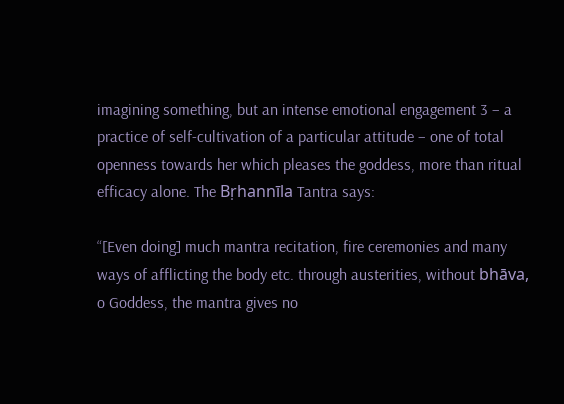imagining something, but an intense emotional engagement 3 – a practice of self-cultivation of a particular attitude – one of total openness towards her which pleases the goddess, more than ritual efficacy alone. The Bṛhannīla Tantra says:

“[Even doing] much mantra recitation, fire ceremonies and many ways of afflicting the body etc. through austerities, without bhāva, o Goddess, the mantra gives no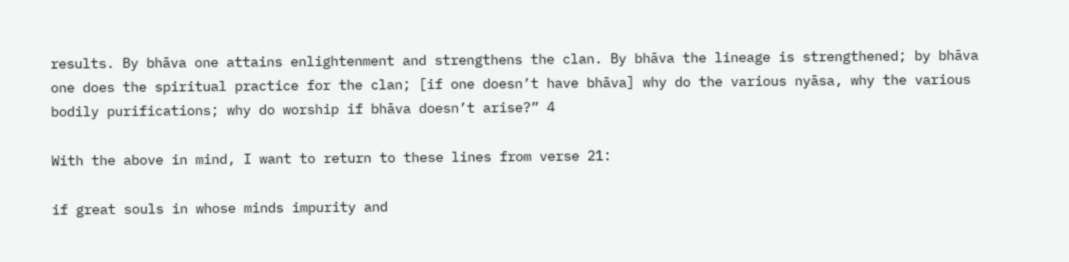results. By bhāva one attains enlightenment and strengthens the clan. By bhāva the lineage is strengthened; by bhāva one does the spiritual practice for the clan; [if one doesn’t have bhāva] why do the various nyāsa, why the various bodily purifications; why do worship if bhāva doesn’t arise?” 4

With the above in mind, I want to return to these lines from verse 21:

if great souls in whose minds impurity and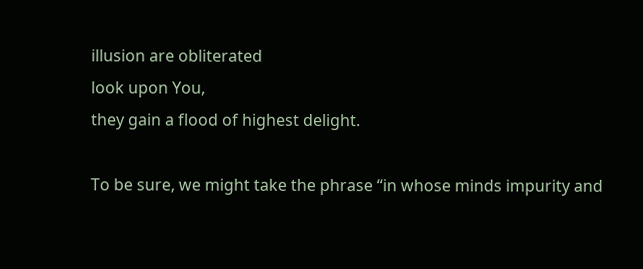illusion are obliterated
look upon You,
they gain a flood of highest delight.

To be sure, we might take the phrase “in whose minds impurity and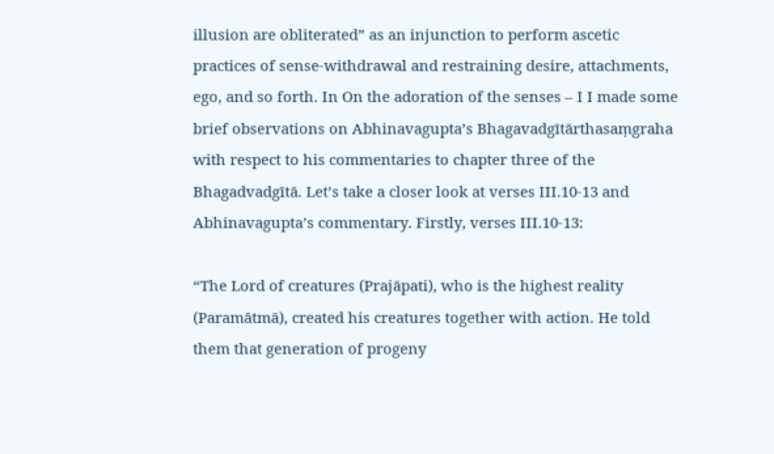illusion are obliterated” as an injunction to perform ascetic practices of sense-withdrawal and restraining desire, attachments, ego, and so forth. In On the adoration of the senses – I I made some brief observations on Abhinavagupta’s Bhagavadgītārthasaṃgraha with respect to his commentaries to chapter three of the Bhagadvadgītā. Let’s take a closer look at verses III.10-13 and Abhinavagupta’s commentary. Firstly, verses III.10-13:

“The Lord of creatures (Prajāpati), who is the highest reality (Paramātmā), created his creatures together with action. He told them that generation of progeny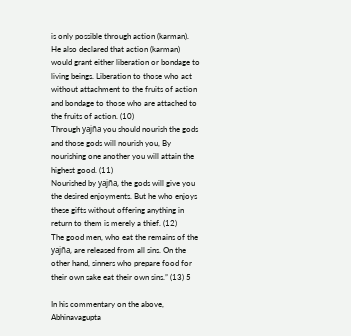is only possible through action (karman). He also declared that action (karman) would grant either liberation or bondage to living beings. Liberation to those who act without attachment to the fruits of action and bondage to those who are attached to the fruits of action. (10)
Through yajña you should nourish the gods and those gods will nourish you, By nourishing one another you will attain the highest good. (11)
Nourished by yajña, the gods will give you the desired enjoyments. But he who enjoys these gifts without offering anything in return to them is merely a thief. (12)
The good men, who eat the remains of the yajña, are released from all sins. On the other hand, sinners who prepare food for their own sake eat their own sins.” (13) 5

In his commentary on the above, Abhinavagupta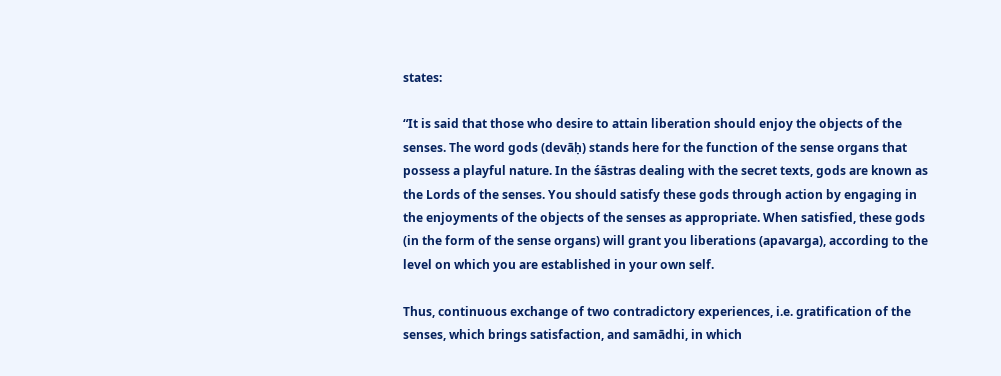states:

“It is said that those who desire to attain liberation should enjoy the objects of the senses. The word gods (devāḥ) stands here for the function of the sense organs that possess a playful nature. In the śāstras dealing with the secret texts, gods are known as the Lords of the senses. You should satisfy these gods through action by engaging in the enjoyments of the objects of the senses as appropriate. When satisfied, these gods (in the form of the sense organs) will grant you liberations (apavarga), according to the level on which you are established in your own self.

Thus, continuous exchange of two contradictory experiences, i.e. gratification of the senses, which brings satisfaction, and samādhi, in which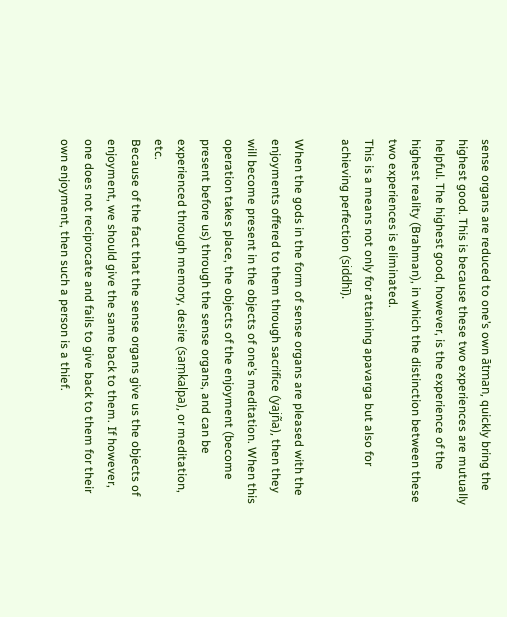sense organs are reduced to one’s own ātman, quickly bring the highest good. This is because these two experiences are mutually helpful. The highest good, however, is the experience of the highest reality (Brahman), in which the distinction between these two experiences is eliminated.
This is a means not only for attaining apavarga but also for achieving perfection (siddhī).

When the gods in the form of sense organs are pleased with the enjoyments offered to them through sacrifice (yajña), then they will become present in the objects of one’s meditation. When this operation takes place, the objects of the enjoyment (become present before us) through the sense organs, and can be experienced through memory, desire (saṃkalpa), or meditation, etc.
Because of the fact that the sense organs give us the objects of enjoyment, we should give the same back to them. If however, one does not reciprocate and fails to give back to them for their own enjoyment, then such a person is a thief.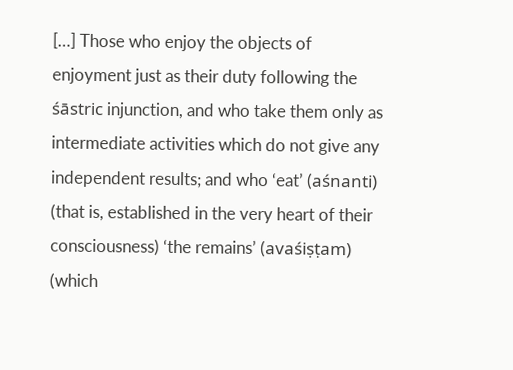[…] Those who enjoy the objects of enjoyment just as their duty following the śāstric injunction, and who take them only as intermediate activities which do not give any independent results; and who ‘eat’ (aśnanti) (that is, established in the very heart of their consciousness) ‘the remains’ (avaśiṣṭam) (which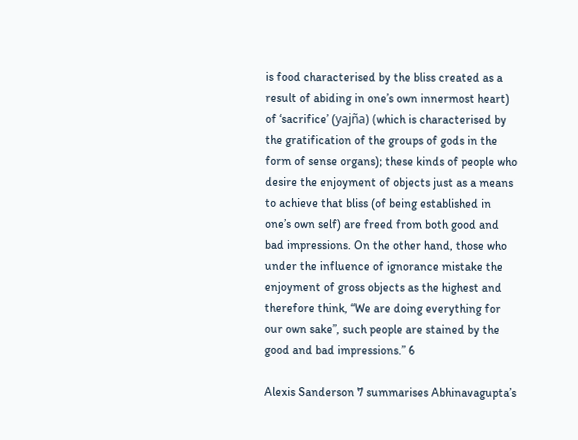is food characterised by the bliss created as a result of abiding in one’s own innermost heart) of ‘sacrifice’ (yajña) (which is characterised by the gratification of the groups of gods in the form of sense organs); these kinds of people who desire the enjoyment of objects just as a means to achieve that bliss (of being established in one’s own self) are freed from both good and bad impressions. On the other hand, those who under the influence of ignorance mistake the enjoyment of gross objects as the highest and therefore think, “We are doing everything for our own sake”, such people are stained by the good and bad impressions.” 6

Alexis Sanderson 7 summarises Abhinavagupta’s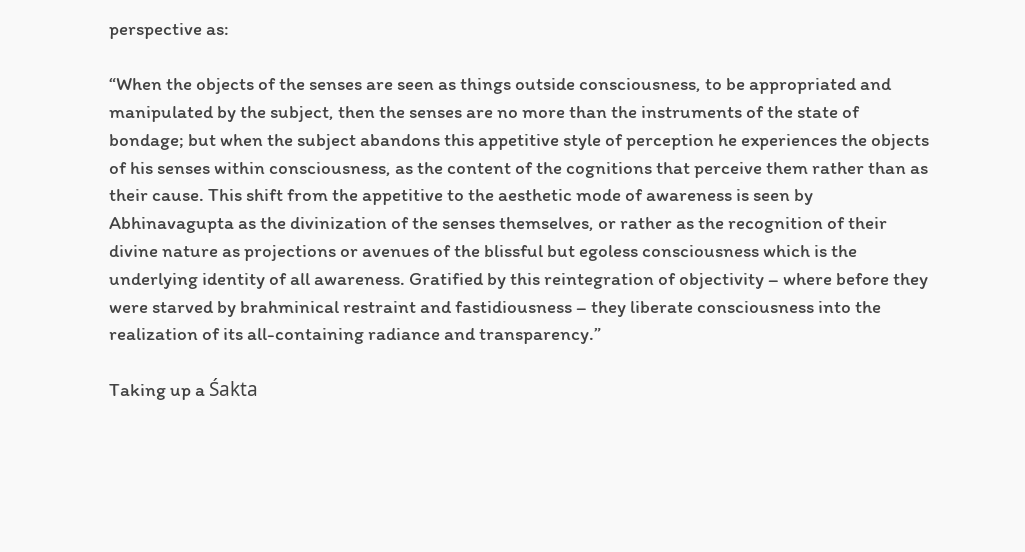perspective as:

“When the objects of the senses are seen as things outside consciousness, to be appropriated and manipulated by the subject, then the senses are no more than the instruments of the state of bondage; but when the subject abandons this appetitive style of perception he experiences the objects of his senses within consciousness, as the content of the cognitions that perceive them rather than as their cause. This shift from the appetitive to the aesthetic mode of awareness is seen by Abhinavagupta as the divinization of the senses themselves, or rather as the recognition of their divine nature as projections or avenues of the blissful but egoless consciousness which is the underlying identity of all awareness. Gratified by this reintegration of objectivity – where before they were starved by brahminical restraint and fastidiousness – they liberate consciousness into the realization of its all-containing radiance and transparency.”

Taking up a Śakta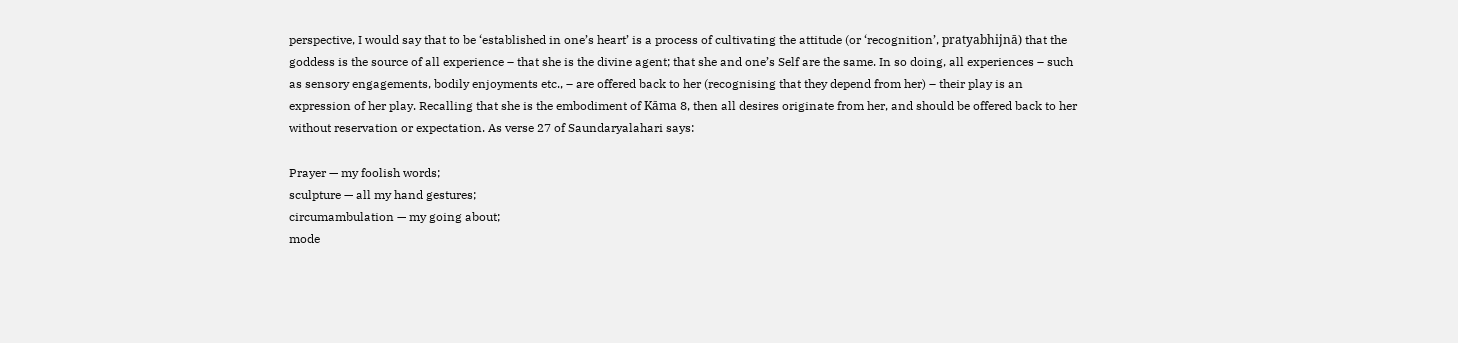perspective, I would say that to be ‘established in one’s heart’ is a process of cultivating the attitude (or ‘recognition’, pratyabhijnā) that the goddess is the source of all experience – that she is the divine agent; that she and one’s Self are the same. In so doing, all experiences – such as sensory engagements, bodily enjoyments etc., – are offered back to her (recognising that they depend from her) – their play is an expression of her play. Recalling that she is the embodiment of Kāma 8, then all desires originate from her, and should be offered back to her without reservation or expectation. As verse 27 of Saundaryalahari says:

Prayer — my foolish words;
sculpture — all my hand gestures;
circumambulation — my going about;
mode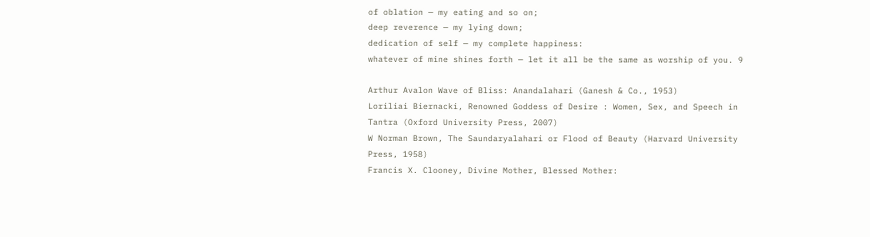of oblation — my eating and so on;
deep reverence — my lying down;
dedication of self — my complete happiness:
whatever of mine shines forth — let it all be the same as worship of you. 9

Arthur Avalon Wave of Bliss: Anandalahari (Ganesh & Co., 1953)
Loriliai Biernacki, Renowned Goddess of Desire : Women, Sex, and Speech in Tantra (Oxford University Press, 2007)
W Norman Brown, The Saundaryalahari or Flood of Beauty (Harvard University Press, 1958)
Francis X. Clooney, Divine Mother, Blessed Mother: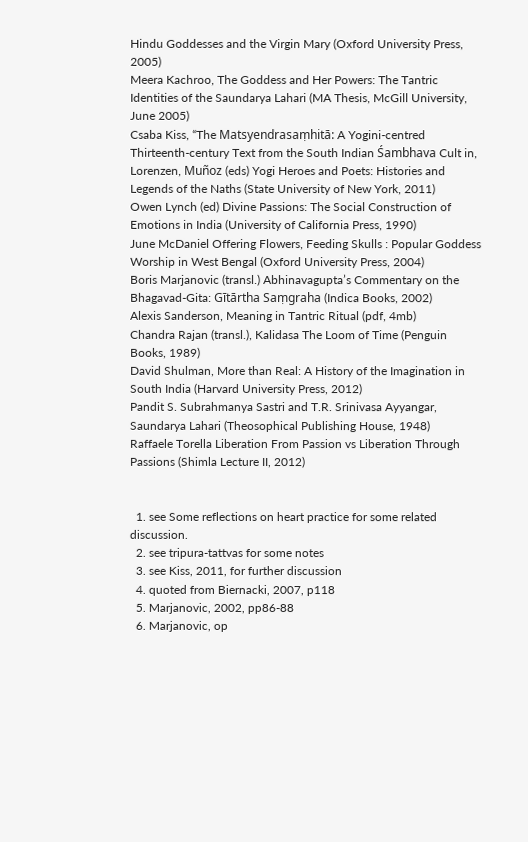Hindu Goddesses and the Virgin Mary (Oxford University Press, 2005)
Meera Kachroo, The Goddess and Her Powers: The Tantric Identities of the Saundarya Lahari (MA Thesis, McGill University, June 2005)
Csaba Kiss, “The Matsyendrasaṃhitā: A Yogini-centred Thirteenth-century Text from the South Indian Śambhava Cult in, Lorenzen, Muñoz (eds) Yogi Heroes and Poets: Histories and Legends of the Naths (State University of New York, 2011)
Owen Lynch (ed) Divine Passions: The Social Construction of Emotions in India (University of California Press, 1990)
June McDaniel Offering Flowers, Feeding Skulls : Popular Goddess Worship in West Bengal (Oxford University Press, 2004)
Boris Marjanovic (transl.) Abhinavagupta’s Commentary on the Bhagavad-Gita: Gītārtha Saṃgraha (Indica Books, 2002)
Alexis Sanderson, Meaning in Tantric Ritual (pdf, 4mb)
Chandra Rajan (transl.), Kalidasa The Loom of Time (Penguin Books, 1989)
David Shulman, More than Real: A History of the Imagination in South India (Harvard University Press, 2012)
Pandit S. Subrahmanya Sastri and T.R. Srinivasa Ayyangar, Saundarya Lahari (Theosophical Publishing House, 1948)
Raffaele Torella Liberation From Passion vs Liberation Through Passions (Shimla Lecture II, 2012)


  1. see Some reflections on heart practice for some related discussion.
  2. see tripura-tattvas for some notes
  3. see Kiss, 2011, for further discussion
  4. quoted from Biernacki, 2007, p118
  5. Marjanovic, 2002, pp86-88
  6. Marjanovic, op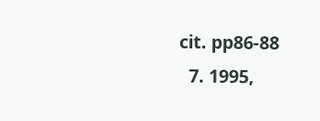cit. pp86-88
  7. 1995,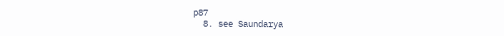p87
  8. see Saundarya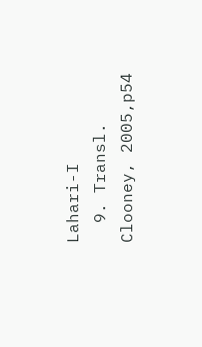Lahari-I
  9. Transl. Clooney, 2005,p54